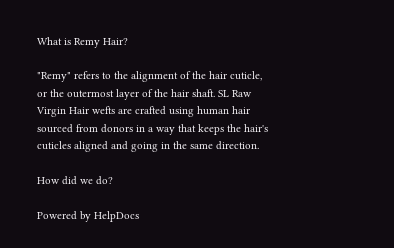What is Remy Hair?

"Remy" refers to the alignment of the hair cuticle, or the outermost layer of the hair shaft. SL Raw Virgin Hair wefts are crafted using human hair sourced from donors in a way that keeps the hair's cuticles aligned and going in the same direction.

How did we do?

Powered by HelpDocs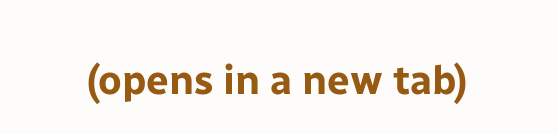(opens in a new tab)